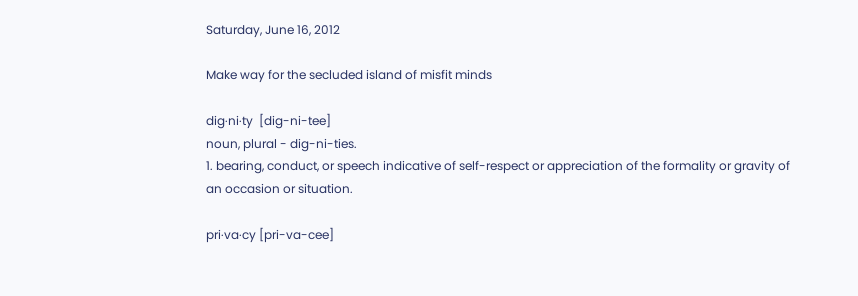Saturday, June 16, 2012

Make way for the secluded island of misfit minds

dig·ni·ty  [dig-ni-tee]
noun, plural - dig-ni-ties.
1. bearing, conduct, or speech indicative of self-respect or appreciation of the formality or gravity of an occasion or situation.

pri·va·cy [pri-va-cee]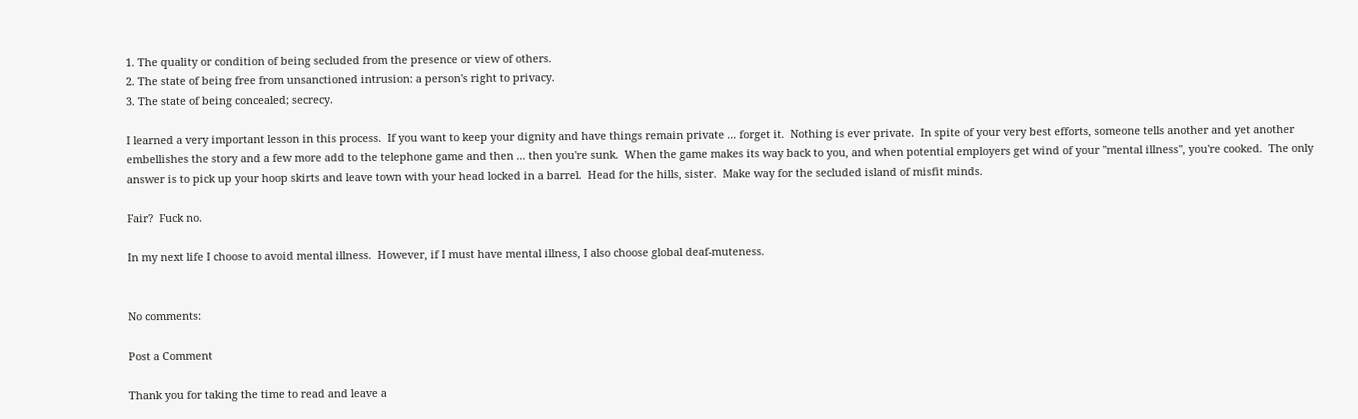1. The quality or condition of being secluded from the presence or view of others.
2. The state of being free from unsanctioned intrusion: a person's right to privacy.
3. The state of being concealed; secrecy.

I learned a very important lesson in this process.  If you want to keep your dignity and have things remain private ... forget it.  Nothing is ever private.  In spite of your very best efforts, someone tells another and yet another embellishes the story and a few more add to the telephone game and then ... then you're sunk.  When the game makes its way back to you, and when potential employers get wind of your "mental illness", you're cooked.  The only answer is to pick up your hoop skirts and leave town with your head locked in a barrel.  Head for the hills, sister.  Make way for the secluded island of misfit minds.

Fair?  Fuck no.

In my next life I choose to avoid mental illness.  However, if I must have mental illness, I also choose global deaf-muteness.


No comments:

Post a Comment

Thank you for taking the time to read and leave a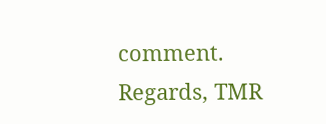comment.
Regards, TMR